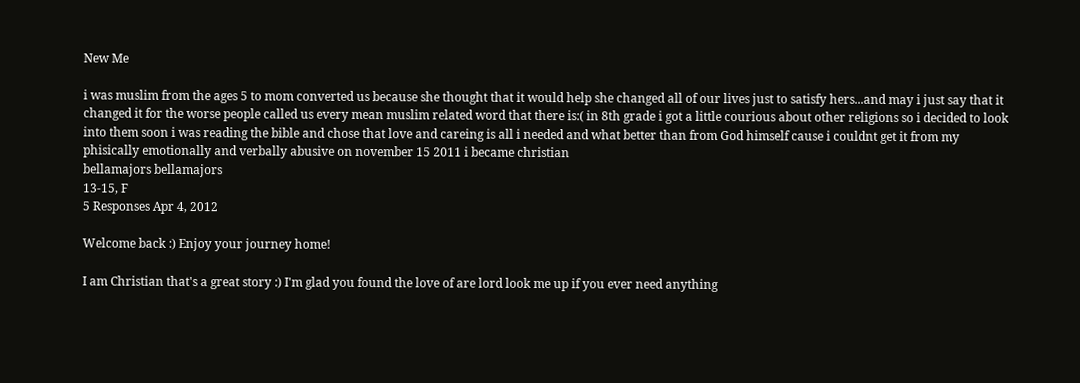New Me

i was muslim from the ages 5 to mom converted us because she thought that it would help she changed all of our lives just to satisfy hers...and may i just say that it changed it for the worse people called us every mean muslim related word that there is:( in 8th grade i got a little courious about other religions so i decided to look into them soon i was reading the bible and chose that love and careing is all i needed and what better than from God himself cause i couldnt get it from my phisically emotionally and verbally abusive on november 15 2011 i became christian
bellamajors bellamajors
13-15, F
5 Responses Apr 4, 2012

Welcome back :) Enjoy your journey home!

I am Christian that's a great story :) I'm glad you found the love of are lord look me up if you ever need anything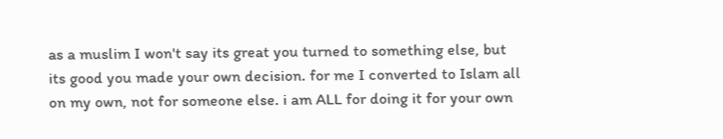as a muslim I won't say its great you turned to something else, but its good you made your own decision. for me I converted to Islam all on my own, not for someone else. i am ALL for doing it for your own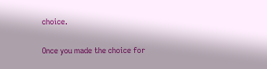choice.

Once you made the choice for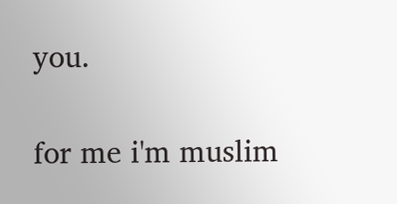you.

for me i'm muslim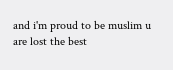and i'm proud to be muslim u are lost the best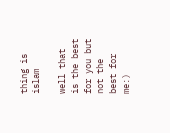thing is islam

well that is the best for you but not the best for me:)